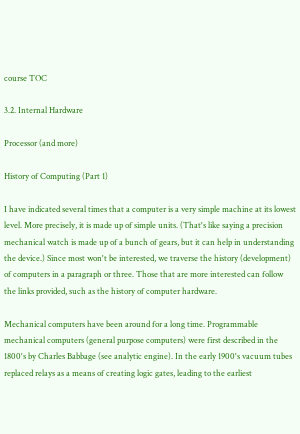course TOC

3.2. Internal Hardware

Processor (and more)

History of Computing (Part 1)

I have indicated several times that a computer is a very simple machine at its lowest level. More precisely, it is made up of simple units. (That's like saying a precision mechanical watch is made up of a bunch of gears, but it can help in understanding the device.) Since most won't be interested, we traverse the history (development) of computers in a paragraph or three. Those that are more interested can follow the links provided, such as the history of computer hardware.

Mechanical computers have been around for a long time. Programmable mechanical computers (general purpose computers) were first described in the 1800's by Charles Babbage (see analytic engine). In the early 1900's vacuum tubes replaced relays as a means of creating logic gates, leading to the earliest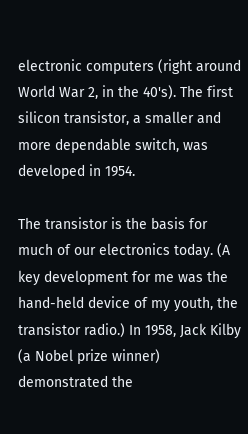electronic computers (right around World War 2, in the 40's). The first silicon transistor, a smaller and more dependable switch, was developed in 1954.

The transistor is the basis for much of our electronics today. (A key development for me was the hand-held device of my youth, the transistor radio.) In 1958, Jack Kilby (a Nobel prize winner) demonstrated the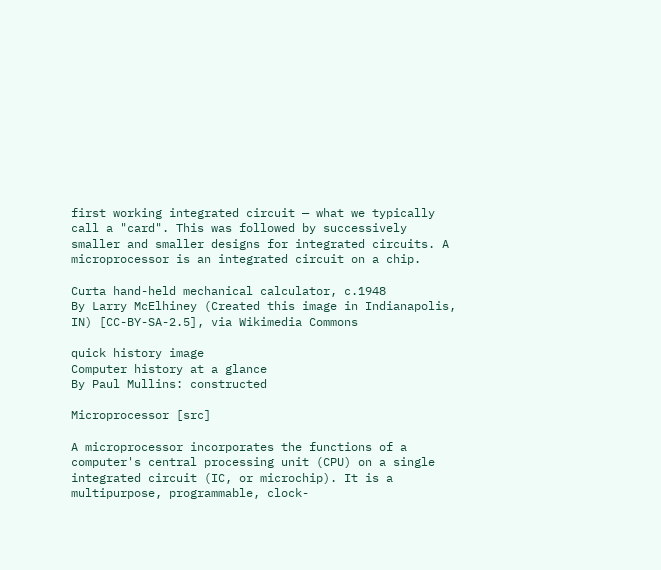first working integrated circuit — what we typically call a "card". This was followed by successively smaller and smaller designs for integrated circuits. A microprocessor is an integrated circuit on a chip.

Curta hand-held mechanical calculator, c.1948
By Larry McElhiney (Created this image in Indianapolis, IN) [CC-BY-SA-2.5], via Wikimedia Commons

quick history image
Computer history at a glance
By Paul Mullins: constructed

Microprocessor [src]

A microprocessor incorporates the functions of a computer's central processing unit (CPU) on a single integrated circuit (IC, or microchip). It is a multipurpose, programmable, clock-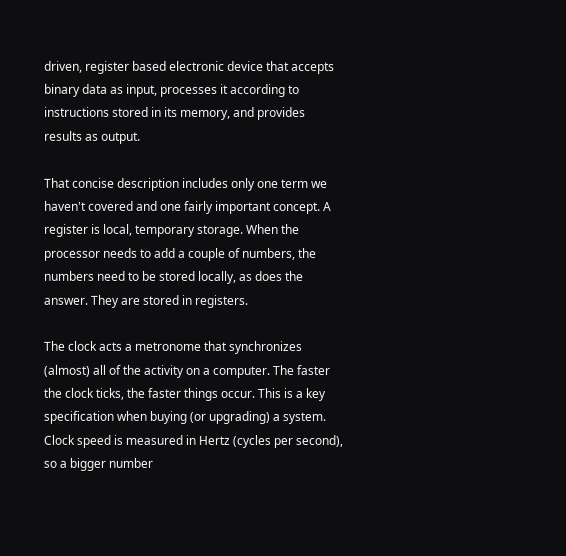driven, register based electronic device that accepts binary data as input, processes it according to instructions stored in its memory, and provides results as output.

That concise description includes only one term we haven't covered and one fairly important concept. A register is local, temporary storage. When the processor needs to add a couple of numbers, the numbers need to be stored locally, as does the answer. They are stored in registers.

The clock acts a metronome that synchronizes (almost) all of the activity on a computer. The faster the clock ticks, the faster things occur. This is a key specification when buying (or upgrading) a system. Clock speed is measured in Hertz (cycles per second), so a bigger number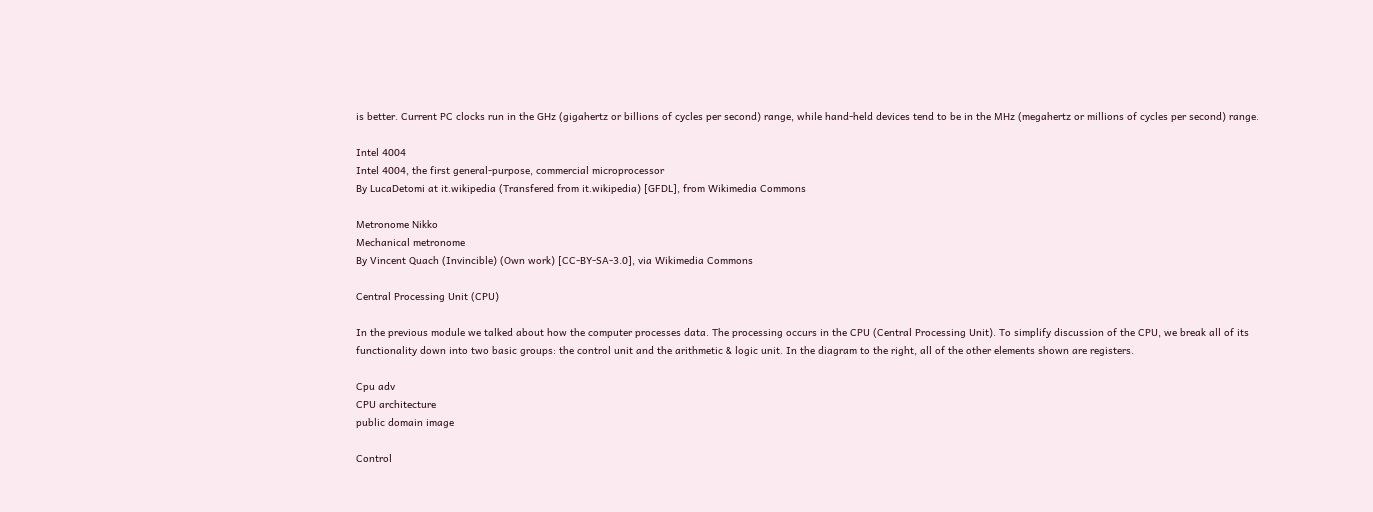is better. Current PC clocks run in the GHz (gigahertz or billions of cycles per second) range, while hand-held devices tend to be in the MHz (megahertz or millions of cycles per second) range.

Intel 4004
Intel 4004, the first general-purpose, commercial microprocessor
By LucaDetomi at it.wikipedia (Transfered from it.wikipedia) [GFDL], from Wikimedia Commons

Metronome Nikko
Mechanical metronome
By Vincent Quach (Invincible) (Own work) [CC-BY-SA-3.0], via Wikimedia Commons

Central Processing Unit (CPU)

In the previous module we talked about how the computer processes data. The processing occurs in the CPU (Central Processing Unit). To simplify discussion of the CPU, we break all of its functionality down into two basic groups: the control unit and the arithmetic & logic unit. In the diagram to the right, all of the other elements shown are registers.

Cpu adv
CPU architecture
public domain image

Control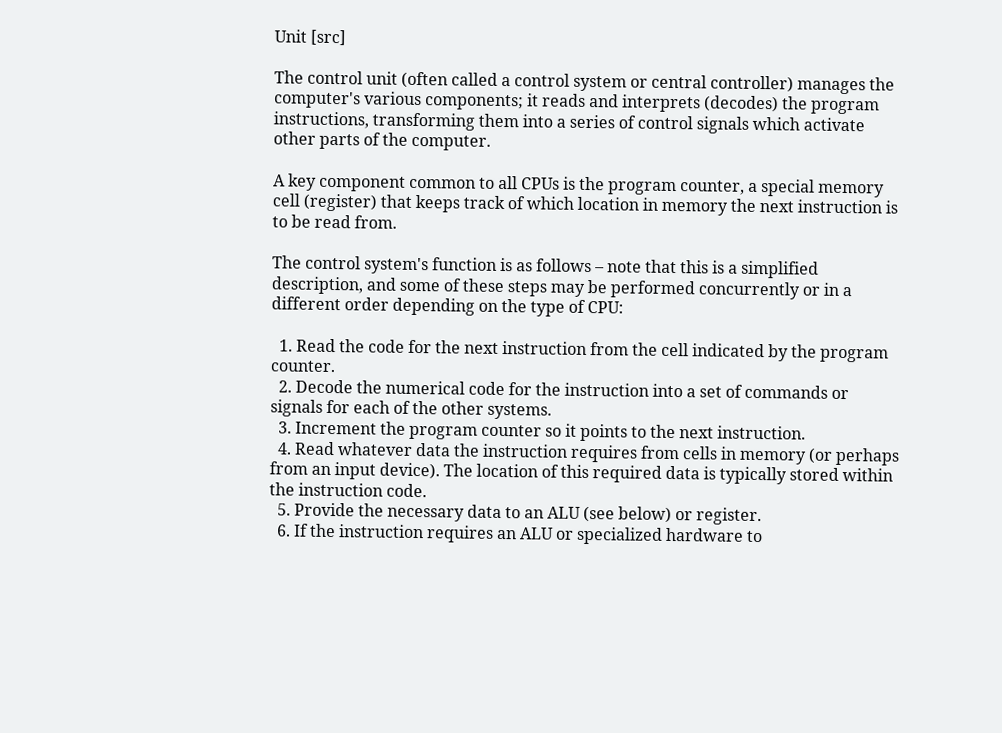Unit [src]

The control unit (often called a control system or central controller) manages the computer's various components; it reads and interprets (decodes) the program instructions, transforming them into a series of control signals which activate other parts of the computer.

A key component common to all CPUs is the program counter, a special memory cell (register) that keeps track of which location in memory the next instruction is to be read from.

The control system's function is as follows – note that this is a simplified description, and some of these steps may be performed concurrently or in a different order depending on the type of CPU:

  1. Read the code for the next instruction from the cell indicated by the program counter.
  2. Decode the numerical code for the instruction into a set of commands or signals for each of the other systems.
  3. Increment the program counter so it points to the next instruction.
  4. Read whatever data the instruction requires from cells in memory (or perhaps from an input device). The location of this required data is typically stored within the instruction code.
  5. Provide the necessary data to an ALU (see below) or register.
  6. If the instruction requires an ALU or specialized hardware to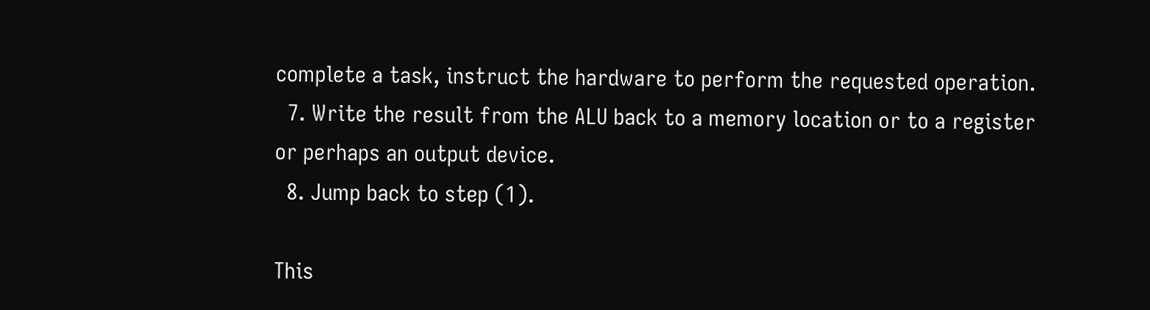complete a task, instruct the hardware to perform the requested operation.
  7. Write the result from the ALU back to a memory location or to a register or perhaps an output device.
  8. Jump back to step (1).

This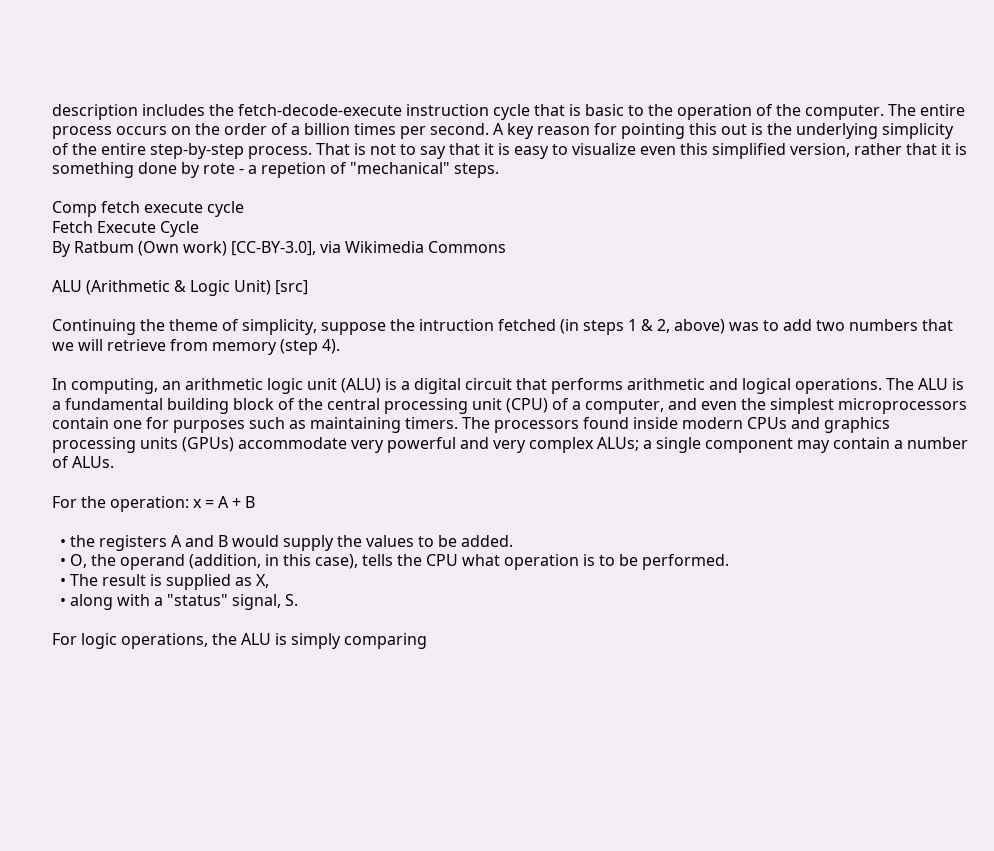description includes the fetch-decode-execute instruction cycle that is basic to the operation of the computer. The entire process occurs on the order of a billion times per second. A key reason for pointing this out is the underlying simplicity of the entire step-by-step process. That is not to say that it is easy to visualize even this simplified version, rather that it is something done by rote - a repetion of "mechanical" steps.

Comp fetch execute cycle
Fetch Execute Cycle
By Ratbum (Own work) [CC-BY-3.0], via Wikimedia Commons

ALU (Arithmetic & Logic Unit) [src]

Continuing the theme of simplicity, suppose the intruction fetched (in steps 1 & 2, above) was to add two numbers that we will retrieve from memory (step 4).

In computing, an arithmetic logic unit (ALU) is a digital circuit that performs arithmetic and logical operations. The ALU is a fundamental building block of the central processing unit (CPU) of a computer, and even the simplest microprocessors contain one for purposes such as maintaining timers. The processors found inside modern CPUs and graphics processing units (GPUs) accommodate very powerful and very complex ALUs; a single component may contain a number of ALUs.

For the operation: x = A + B

  • the registers A and B would supply the values to be added.
  • O, the operand (addition, in this case), tells the CPU what operation is to be performed.
  • The result is supplied as X,
  • along with a "status" signal, S.

For logic operations, the ALU is simply comparing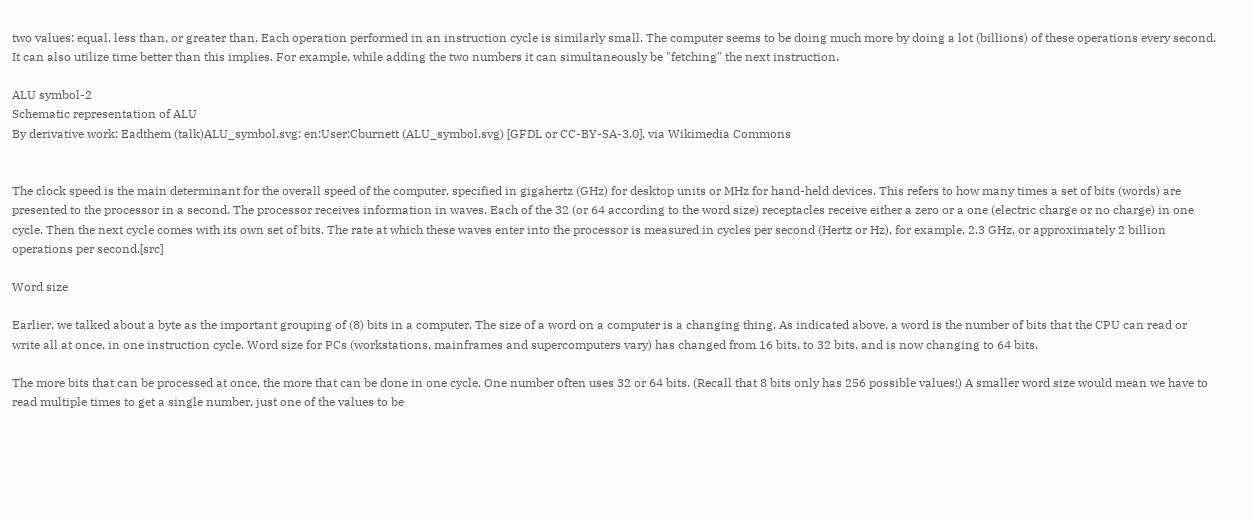two values: equal, less than, or greater than. Each operation performed in an instruction cycle is similarly small. The computer seems to be doing much more by doing a lot (billions) of these operations every second. It can also utilize time better than this implies. For example, while adding the two numbers it can simultaneously be "fetching" the next instruction.

ALU symbol-2
Schematic representation of ALU
By derivative work: Eadthem (talk)ALU_symbol.svg: en:User:Cburnett (ALU_symbol.svg) [GFDL or CC-BY-SA-3.0], via Wikimedia Commons


The clock speed is the main determinant for the overall speed of the computer, specified in gigahertz (GHz) for desktop units or MHz for hand-held devices. This refers to how many times a set of bits (words) are presented to the processor in a second. The processor receives information in waves. Each of the 32 (or 64 according to the word size) receptacles receive either a zero or a one (electric charge or no charge) in one cycle. Then the next cycle comes with its own set of bits. The rate at which these waves enter into the processor is measured in cycles per second (Hertz or Hz), for example, 2.3 GHz, or approximately 2 billion operations per second.[src]

Word size

Earlier, we talked about a byte as the important grouping of (8) bits in a computer. The size of a word on a computer is a changing thing. As indicated above, a word is the number of bits that the CPU can read or write all at once, in one instruction cycle. Word size for PCs (workstations, mainframes and supercomputers vary) has changed from 16 bits, to 32 bits, and is now changing to 64 bits.

The more bits that can be processed at once, the more that can be done in one cycle. One number often uses 32 or 64 bits. (Recall that 8 bits only has 256 possible values!) A smaller word size would mean we have to read multiple times to get a single number, just one of the values to be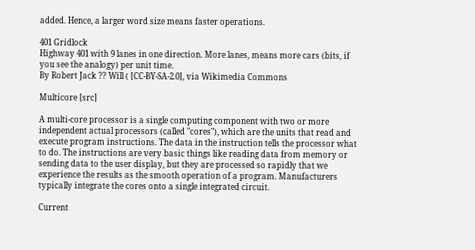added. Hence, a larger word size means faster operations.

401 Gridlock
Highway 401 with 9 lanes in one direction. More lanes, means more cars (bits, if you see the analogy) per unit time.
By Robert Jack ?? Will ( [CC-BY-SA-2.0], via Wikimedia Commons

Multicore [src]

A multi-core processor is a single computing component with two or more independent actual processors (called "cores"), which are the units that read and execute program instructions. The data in the instruction tells the processor what to do. The instructions are very basic things like reading data from memory or sending data to the user display, but they are processed so rapidly that we experience the results as the smooth operation of a program. Manufacturers typically integrate the cores onto a single integrated circuit.

Current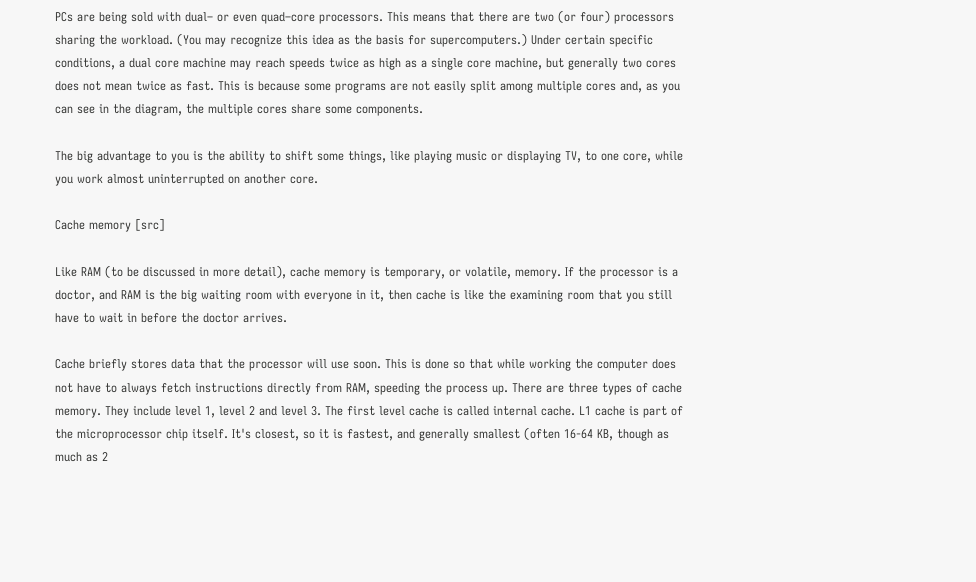PCs are being sold with dual– or even quad–core processors. This means that there are two (or four) processors sharing the workload. (You may recognize this idea as the basis for supercomputers.) Under certain specific conditions, a dual core machine may reach speeds twice as high as a single core machine, but generally two cores does not mean twice as fast. This is because some programs are not easily split among multiple cores and, as you can see in the diagram, the multiple cores share some components.

The big advantage to you is the ability to shift some things, like playing music or displaying TV, to one core, while you work almost uninterrupted on another core.

Cache memory [src]

Like RAM (to be discussed in more detail), cache memory is temporary, or volatile, memory. If the processor is a doctor, and RAM is the big waiting room with everyone in it, then cache is like the examining room that you still have to wait in before the doctor arrives.

Cache briefly stores data that the processor will use soon. This is done so that while working the computer does not have to always fetch instructions directly from RAM, speeding the process up. There are three types of cache memory. They include level 1, level 2 and level 3. The first level cache is called internal cache. L1 cache is part of the microprocessor chip itself. It's closest, so it is fastest, and generally smallest (often 16-64 KB, though as much as 2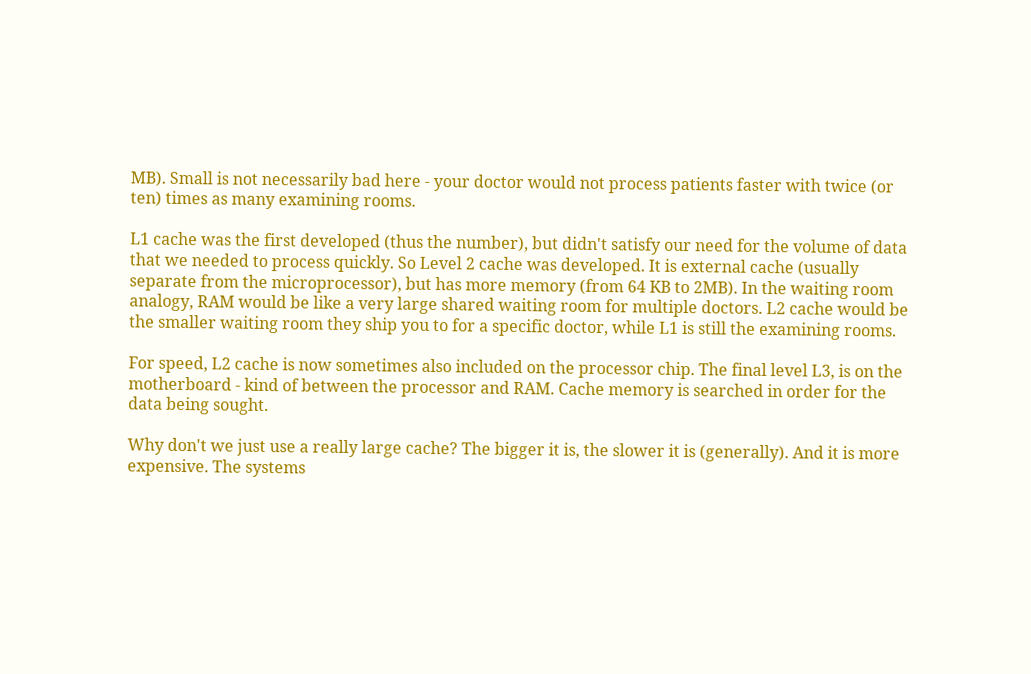MB). Small is not necessarily bad here - your doctor would not process patients faster with twice (or ten) times as many examining rooms.

L1 cache was the first developed (thus the number), but didn't satisfy our need for the volume of data that we needed to process quickly. So Level 2 cache was developed. It is external cache (usually separate from the microprocessor), but has more memory (from 64 KB to 2MB). In the waiting room analogy, RAM would be like a very large shared waiting room for multiple doctors. L2 cache would be the smaller waiting room they ship you to for a specific doctor, while L1 is still the examining rooms.

For speed, L2 cache is now sometimes also included on the processor chip. The final level L3, is on the motherboard - kind of between the processor and RAM. Cache memory is searched in order for the data being sought.

Why don't we just use a really large cache? The bigger it is, the slower it is (generally). And it is more expensive. The systems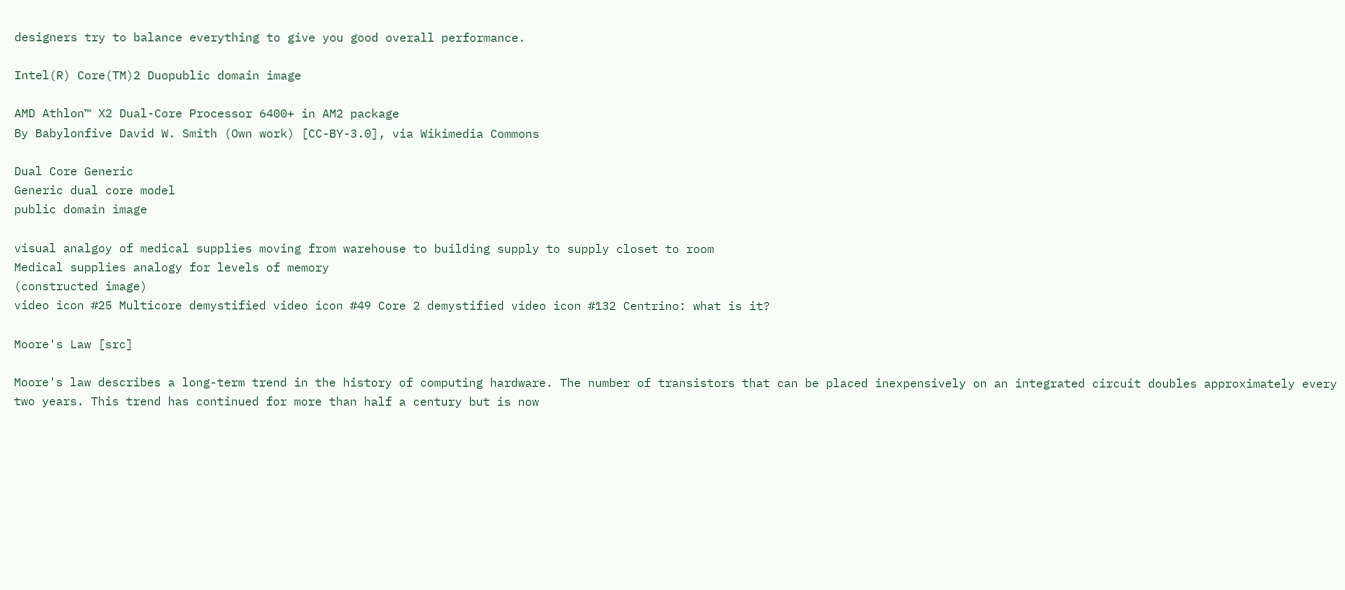designers try to balance everything to give you good overall performance.

Intel(R) Core(TM)2 Duopublic domain image

AMD Athlon™ X2 Dual-Core Processor 6400+ in AM2 package
By Babylonfive David W. Smith (Own work) [CC-BY-3.0], via Wikimedia Commons

Dual Core Generic
Generic dual core model
public domain image

visual analgoy of medical supplies moving from warehouse to building supply to supply closet to room
Medical supplies analogy for levels of memory
(constructed image)
video icon #25 Multicore demystified video icon #49 Core 2 demystified video icon #132 Centrino: what is it?

Moore's Law [src]

Moore's law describes a long-term trend in the history of computing hardware. The number of transistors that can be placed inexpensively on an integrated circuit doubles approximately every two years. This trend has continued for more than half a century but is now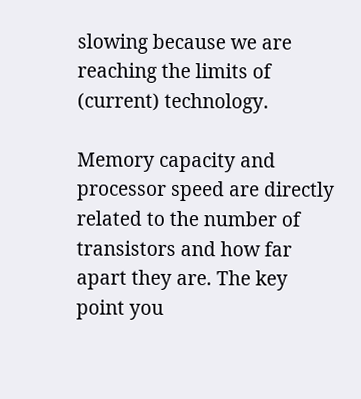slowing because we are reaching the limits of (current) technology.

Memory capacity and processor speed are directly related to the number of transistors and how far apart they are. The key point you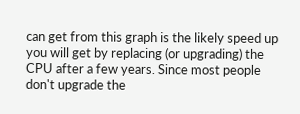can get from this graph is the likely speed up you will get by replacing (or upgrading) the CPU after a few years. Since most people don't upgrade the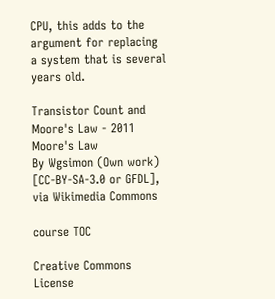CPU, this adds to the argument for replacing a system that is several years old.

Transistor Count and Moore's Law - 2011
Moore's Law
By Wgsimon (Own work) [CC-BY-SA-3.0 or GFDL], via Wikimedia Commons

course TOC

Creative Commons License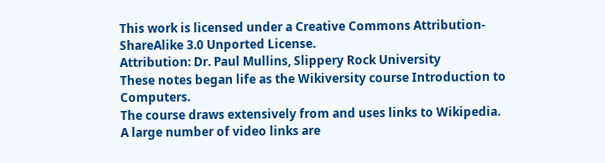This work is licensed under a Creative Commons Attribution-ShareAlike 3.0 Unported License.
Attribution: Dr. Paul Mullins, Slippery Rock University
These notes began life as the Wikiversity course Introduction to Computers.
The course draws extensively from and uses links to Wikipedia.
A large number of video links are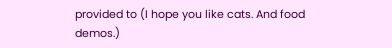provided to (I hope you like cats. And food demos.)